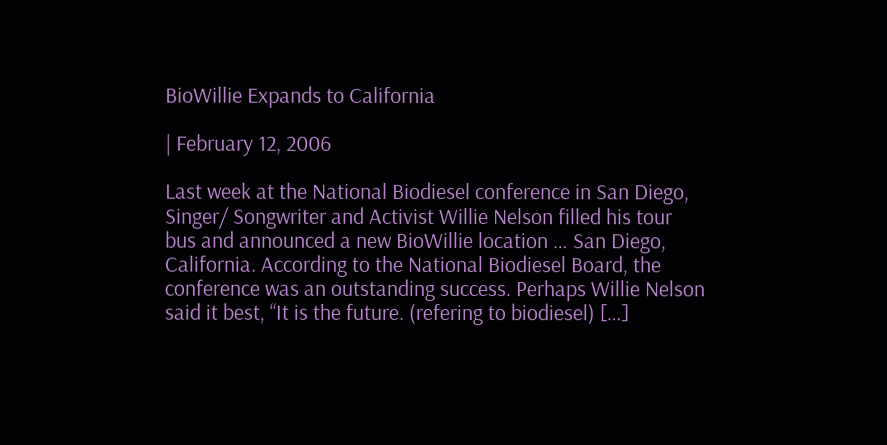BioWillie Expands to California

| February 12, 2006

Last week at the National Biodiesel conference in San Diego, Singer/ Songwriter and Activist Willie Nelson filled his tour bus and announced a new BioWillie location … San Diego, California. According to the National Biodiesel Board, the conference was an outstanding success. Perhaps Willie Nelson said it best, “It is the future. (refering to biodiesel) […]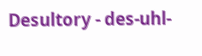Desultory - des-uhl-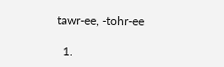tawr-ee, -tohr-ee

  1.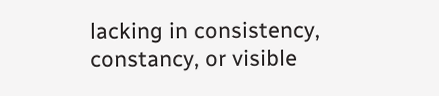lacking in consistency, constancy, or visible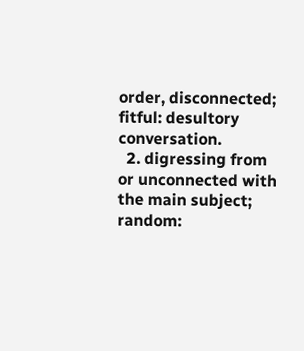order, disconnected; fitful: desultory conversation.
  2. digressing from or unconnected with the main subject; random: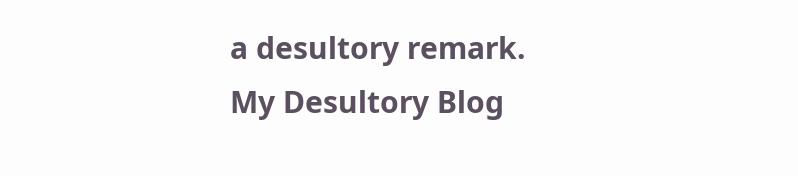a desultory remark.
My Desultory Blog